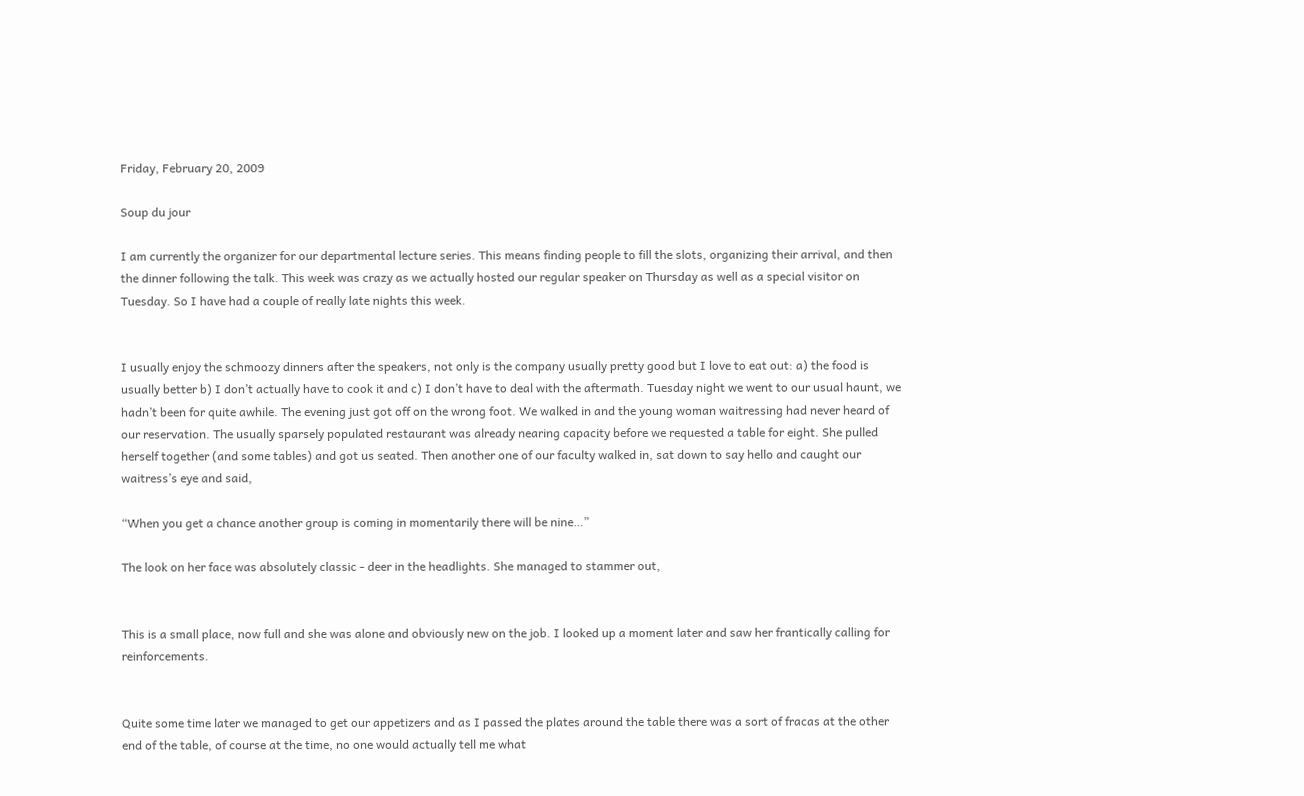Friday, February 20, 2009

Soup du jour

I am currently the organizer for our departmental lecture series. This means finding people to fill the slots, organizing their arrival, and then the dinner following the talk. This week was crazy as we actually hosted our regular speaker on Thursday as well as a special visitor on Tuesday. So I have had a couple of really late nights this week.


I usually enjoy the schmoozy dinners after the speakers, not only is the company usually pretty good but I love to eat out: a) the food is usually better b) I don’t actually have to cook it and c) I don’t have to deal with the aftermath. Tuesday night we went to our usual haunt, we hadn’t been for quite awhile. The evening just got off on the wrong foot. We walked in and the young woman waitressing had never heard of our reservation. The usually sparsely populated restaurant was already nearing capacity before we requested a table for eight. She pulled herself together (and some tables) and got us seated. Then another one of our faculty walked in, sat down to say hello and caught our waitress’s eye and said,

“When you get a chance another group is coming in momentarily there will be nine…”

The look on her face was absolutely classic - deer in the headlights. She managed to stammer out,


This is a small place, now full and she was alone and obviously new on the job. I looked up a moment later and saw her frantically calling for reinforcements.


Quite some time later we managed to get our appetizers and as I passed the plates around the table there was a sort of fracas at the other end of the table, of course at the time, no one would actually tell me what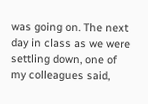was going on. The next day in class as we were settling down, one of my colleagues said,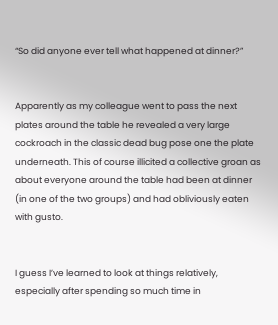“So did anyone ever tell what happened at dinner?”


Apparently as my colleague went to pass the next plates around the table he revealed a very large cockroach in the classic dead bug pose one the plate underneath. This of course illicited a collective groan as about everyone around the table had been at dinner (in one of the two groups) and had obliviously eaten with gusto.


I guess I’ve learned to look at things relatively, especially after spending so much time in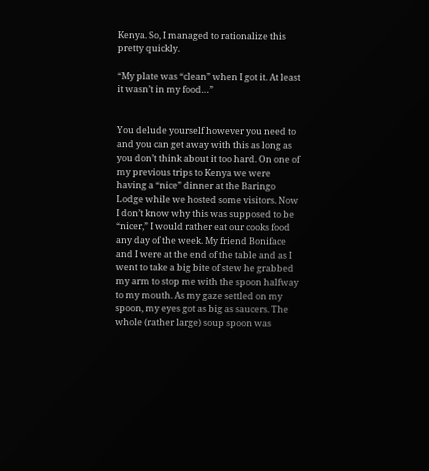Kenya. So, I managed to rationalize this pretty quickly.

“My plate was “clean” when I got it. At least it wasn’t in my food…”


You delude yourself however you need to and you can get away with this as long as you don’t think about it too hard. On one of my previous trips to Kenya we were having a “nice” dinner at the Baringo Lodge while we hosted some visitors. Now I don’t know why this was supposed to be “nicer,” I would rather eat our cooks food any day of the week. My friend Boniface and I were at the end of the table and as I went to take a big bite of stew he grabbed my arm to stop me with the spoon halfway to my mouth. As my gaze settled on my spoon, my eyes got as big as saucers. The whole (rather large) soup spoon was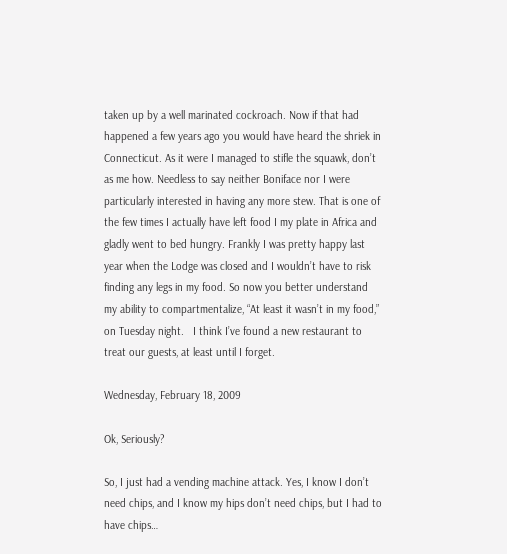taken up by a well marinated cockroach. Now if that had happened a few years ago you would have heard the shriek in Connecticut. As it were I managed to stifle the squawk, don’t as me how. Needless to say neither Boniface nor I were particularly interested in having any more stew. That is one of the few times I actually have left food I my plate in Africa and gladly went to bed hungry. Frankly I was pretty happy last year when the Lodge was closed and I wouldn’t have to risk finding any legs in my food. So now you better understand my ability to compartmentalize, “At least it wasn’t in my food,” on Tuesday night.   I think I’ve found a new restaurant to treat our guests, at least until I forget.

Wednesday, February 18, 2009

Ok, Seriously?

So, I just had a vending machine attack. Yes, I know I don’t need chips, and I know my hips don’t need chips, but I had to have chips…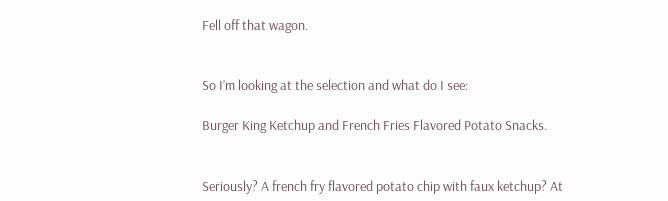Fell off that wagon.


So I’m looking at the selection and what do I see:

Burger King Ketchup and French Fries Flavored Potato Snacks.


Seriously? A french fry flavored potato chip with faux ketchup? At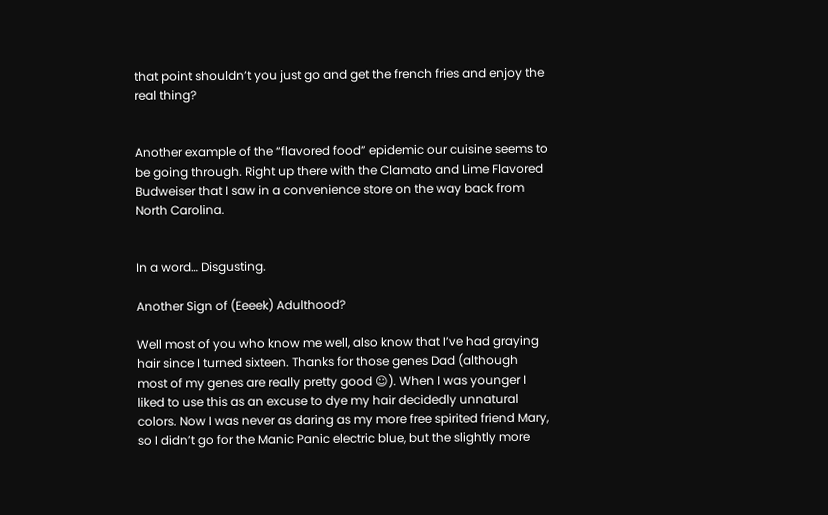that point shouldn’t you just go and get the french fries and enjoy the real thing?


Another example of the “flavored food” epidemic our cuisine seems to be going through. Right up there with the Clamato and Lime Flavored Budweiser that I saw in a convenience store on the way back from North Carolina.


In a word… Disgusting.

Another Sign of (Eeeek) Adulthood?

Well most of you who know me well, also know that I’ve had graying hair since I turned sixteen. Thanks for those genes Dad (although most of my genes are really pretty good ☺). When I was younger I liked to use this as an excuse to dye my hair decidedly unnatural colors. Now I was never as daring as my more free spirited friend Mary, so I didn’t go for the Manic Panic electric blue, but the slightly more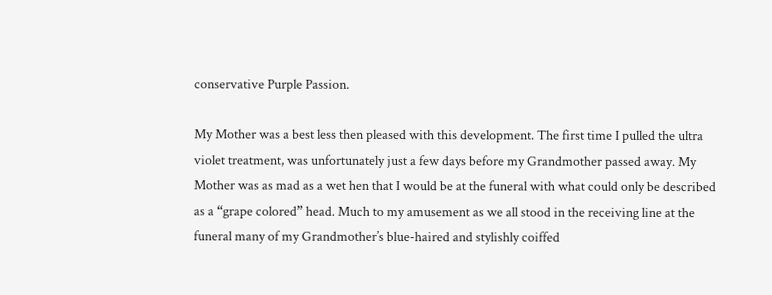conservative Purple Passion.

My Mother was a best less then pleased with this development. The first time I pulled the ultra violet treatment, was unfortunately just a few days before my Grandmother passed away. My Mother was as mad as a wet hen that I would be at the funeral with what could only be described as a “grape colored” head. Much to my amusement as we all stood in the receiving line at the funeral many of my Grandmother’s blue-haired and stylishly coiffed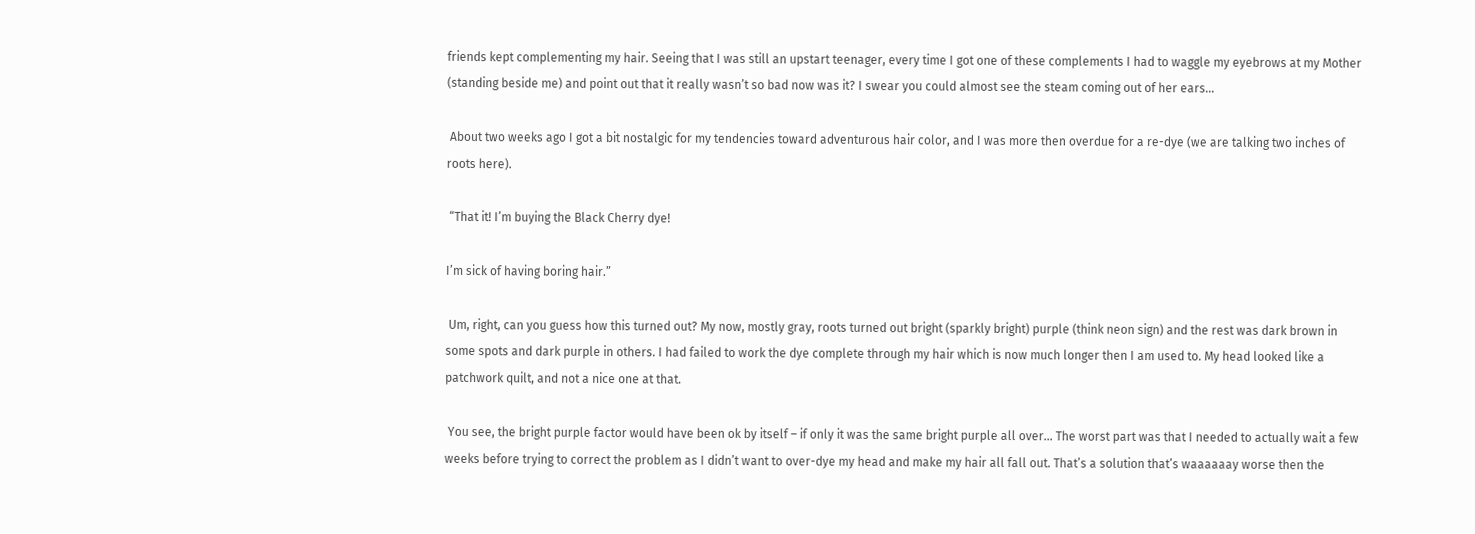friends kept complementing my hair. Seeing that I was still an upstart teenager, every time I got one of these complements I had to waggle my eyebrows at my Mother (standing beside me) and point out that it really wasn’t so bad now was it? I swear you could almost see the steam coming out of her ears…

 About two weeks ago I got a bit nostalgic for my tendencies toward adventurous hair color, and I was more then overdue for a re-dye (we are talking two inches of roots here).

 “That it! I’m buying the Black Cherry dye!

I’m sick of having boring hair.”

 Um, right, can you guess how this turned out? My now, mostly gray, roots turned out bright (sparkly bright) purple (think neon sign) and the rest was dark brown in some spots and dark purple in others. I had failed to work the dye complete through my hair which is now much longer then I am used to. My head looked like a patchwork quilt, and not a nice one at that.

 You see, the bright purple factor would have been ok by itself – if only it was the same bright purple all over… The worst part was that I needed to actually wait a few weeks before trying to correct the problem as I didn’t want to over-dye my head and make my hair all fall out. That’s a solution that’s waaaaaay worse then the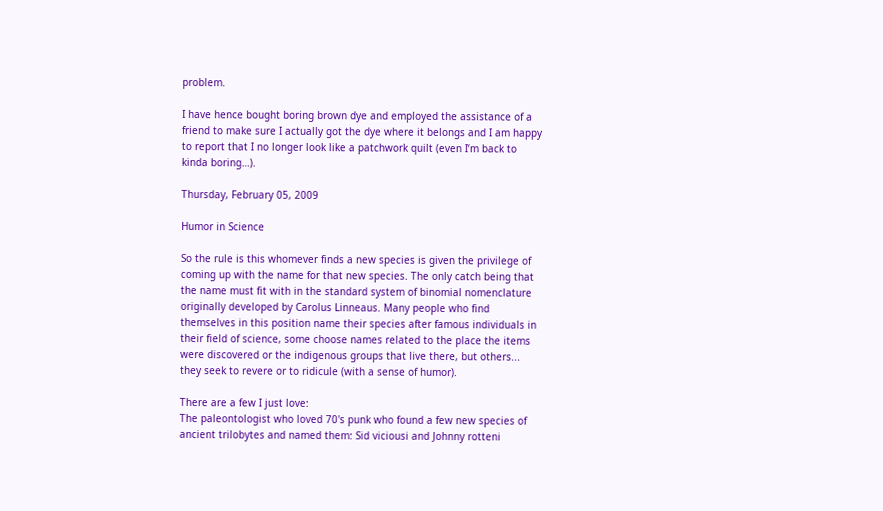problem.

I have hence bought boring brown dye and employed the assistance of a friend to make sure I actually got the dye where it belongs and I am happy to report that I no longer look like a patchwork quilt (even I’m back to kinda boring…).

Thursday, February 05, 2009

Humor in Science

So the rule is this whomever finds a new species is given the privilege of coming up with the name for that new species. The only catch being that the name must fit with in the standard system of binomial nomenclature originally developed by Carolus Linneaus. Many people who find themselves in this position name their species after famous individuals in their field of science, some choose names related to the place the items were discovered or the indigenous groups that live there, but others... they seek to revere or to ridicule (with a sense of humor).

There are a few I just love:
The paleontologist who loved 70's punk who found a few new species of ancient trilobytes and named them: Sid viciousi and Johnny rotteni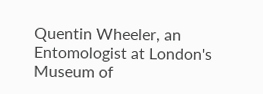Quentin Wheeler, an Entomologist at London's Museum of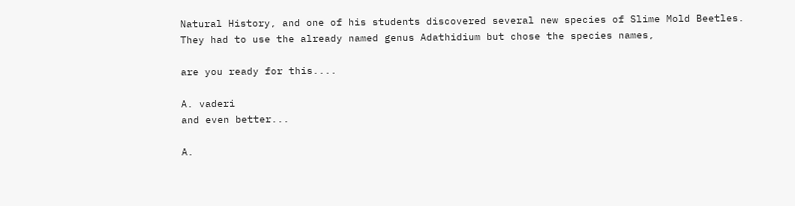Natural History, and one of his students discovered several new species of Slime Mold Beetles.
They had to use the already named genus Adathidium but chose the species names,

are you ready for this....

A. vaderi
and even better...

A.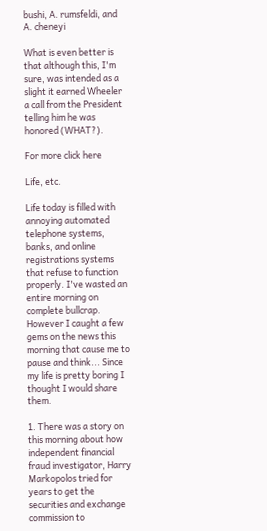bushi, A. rumsfeldi, and A. cheneyi

What is even better is that although this, I'm sure, was intended as a slight it earned Wheeler a call from the President telling him he was honored (WHAT?).

For more click here

Life, etc.

Life today is filled with annoying automated telephone systems, banks, and online registrations systems that refuse to function properly. I've wasted an entire morning on complete bullcrap. However I caught a few gems on the news this morning that cause me to pause and think... Since my life is pretty boring I thought I would share them.

1. There was a story on this morning about how independent financial fraud investigator, Harry Markopolos tried for years to get the securities and exchange commission to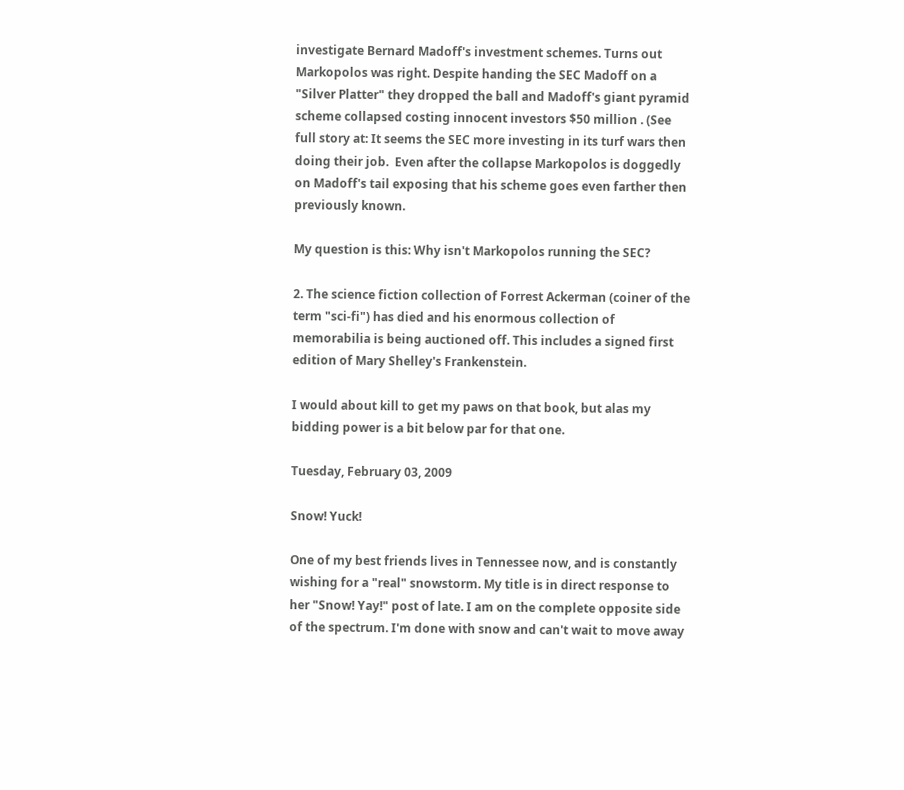investigate Bernard Madoff's investment schemes. Turns out Markopolos was right. Despite handing the SEC Madoff on a "Silver Platter" they dropped the ball and Madoff's giant pyramid scheme collapsed costing innocent investors $50 million . (See full story at: It seems the SEC more investing in its turf wars then doing their job.  Even after the collapse Markopolos is doggedly on Madoff's tail exposing that his scheme goes even farther then previously known.

My question is this: Why isn't Markopolos running the SEC?

2. The science fiction collection of Forrest Ackerman (coiner of the term "sci-fi") has died and his enormous collection of memorabilia is being auctioned off. This includes a signed first edition of Mary Shelley's Frankenstein.

I would about kill to get my paws on that book, but alas my bidding power is a bit below par for that one.

Tuesday, February 03, 2009

Snow! Yuck!

One of my best friends lives in Tennessee now, and is constantly wishing for a "real" snowstorm. My title is in direct response to her "Snow! Yay!" post of late. I am on the complete opposite side of the spectrum. I'm done with snow and can't wait to move away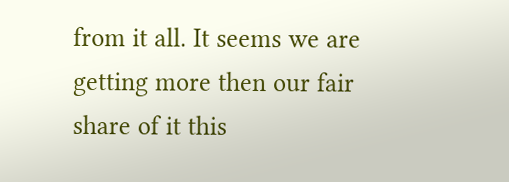from it all. It seems we are getting more then our fair share of it this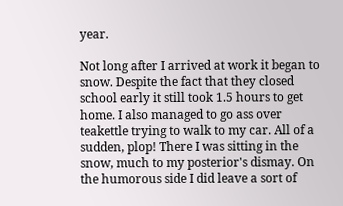year.

Not long after I arrived at work it began to snow. Despite the fact that they closed school early it still took 1.5 hours to get home. I also managed to go ass over teakettle trying to walk to my car. All of a sudden, plop! There I was sitting in the snow, much to my posterior's dismay. On the humorous side I did leave a sort of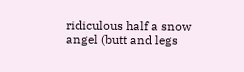ridiculous half a snow angel (butt and legs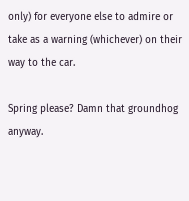only) for everyone else to admire or take as a warning (whichever) on their way to the car.

Spring please? Damn that groundhog anyway.